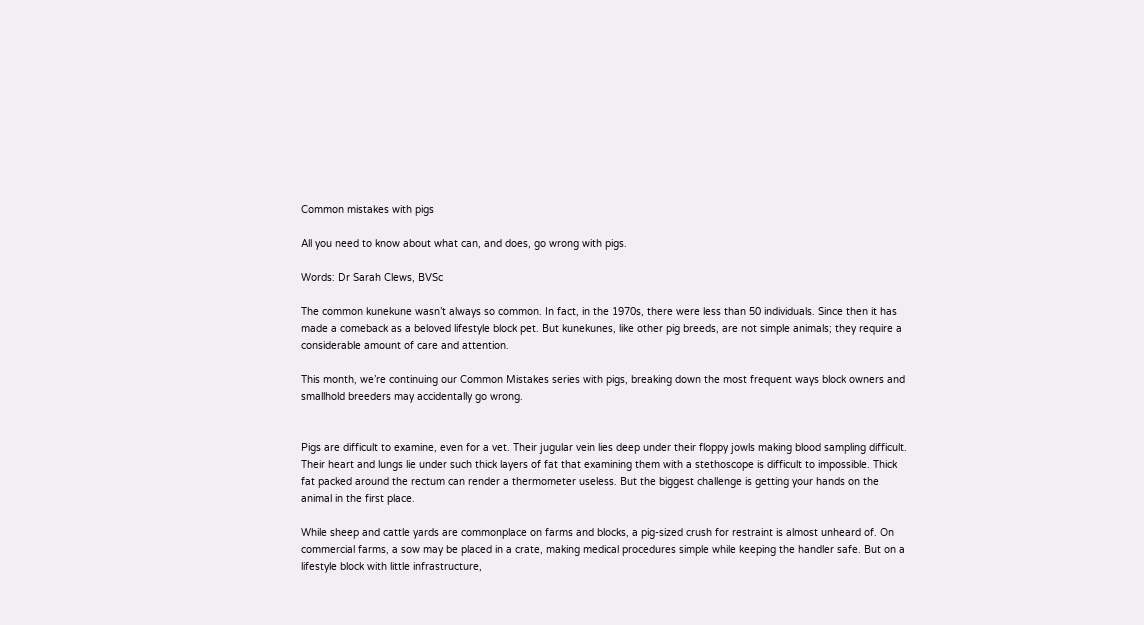Common mistakes with pigs

All you need to know about what can, and does, go wrong with pigs.

Words: Dr Sarah Clews, BVSc

The common kunekune wasn’t always so common. In fact, in the 1970s, there were less than 50 individuals. Since then it has made a comeback as a beloved lifestyle block pet. But kunekunes, like other pig breeds, are not simple animals; they require a considerable amount of care and attention.

This month, we’re continuing our Common Mistakes series with pigs, breaking down the most frequent ways block owners and smallhold breeders may accidentally go wrong.


Pigs are difficult to examine, even for a vet. Their jugular vein lies deep under their floppy jowls making blood sampling difficult. Their heart and lungs lie under such thick layers of fat that examining them with a stethoscope is difficult to impossible. Thick fat packed around the rectum can render a thermometer useless. But the biggest challenge is getting your hands on the animal in the first place.

While sheep and cattle yards are commonplace on farms and blocks, a pig-sized crush for restraint is almost unheard of. On commercial farms, a sow may be placed in a crate, making medical procedures simple while keeping the handler safe. But on a lifestyle block with little infrastructure,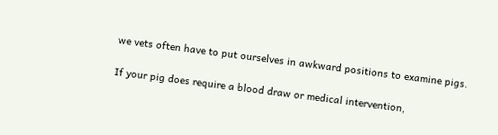we vets often have to put ourselves in awkward positions to examine pigs.

If your pig does require a blood draw or medical intervention,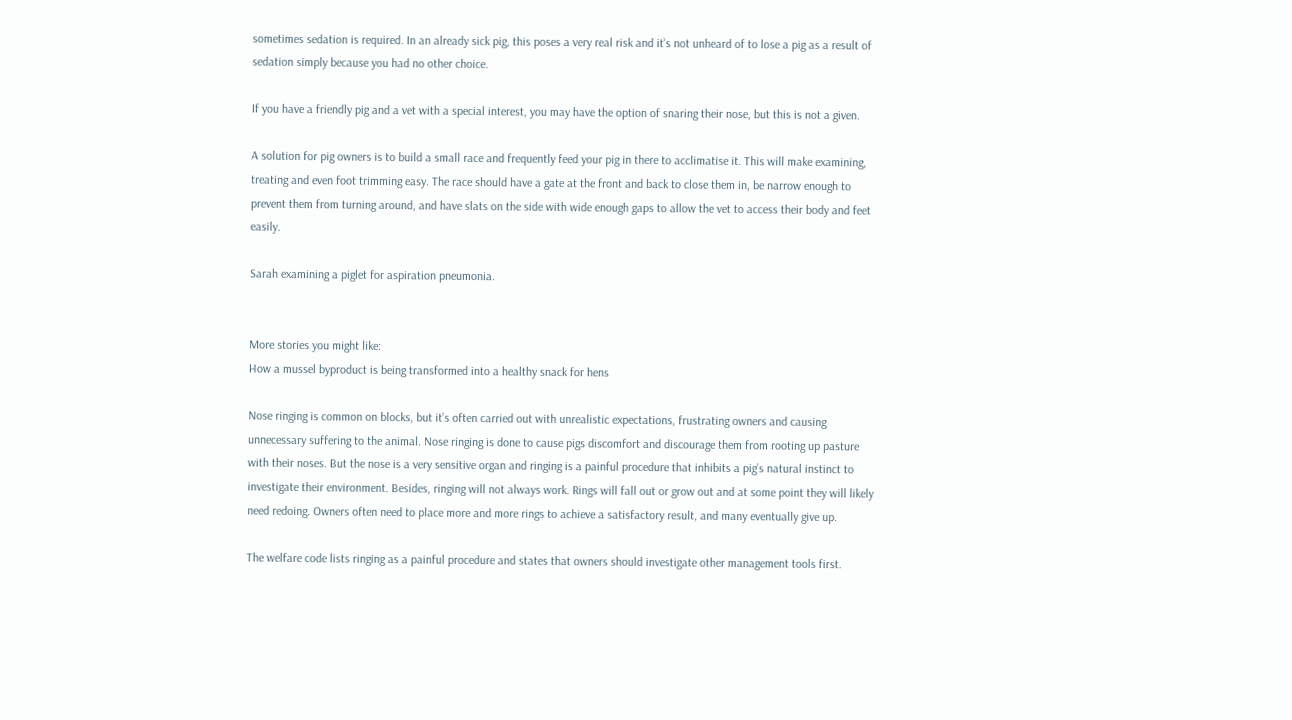sometimes sedation is required. In an already sick pig, this poses a very real risk and it’s not unheard of to lose a pig as a result of sedation simply because you had no other choice.

If you have a friendly pig and a vet with a special interest, you may have the option of snaring their nose, but this is not a given.

A solution for pig owners is to build a small race and frequently feed your pig in there to acclimatise it. This will make examining, treating and even foot trimming easy. The race should have a gate at the front and back to close them in, be narrow enough to prevent them from turning around, and have slats on the side with wide enough gaps to allow the vet to access their body and feet easily.

Sarah examining a piglet for aspiration pneumonia.


More stories you might like:
How a mussel byproduct is being transformed into a healthy snack for hens

Nose ringing is common on blocks, but it’s often carried out with unrealistic expectations, frustrating owners and causing unnecessary suffering to the animal. Nose ringing is done to cause pigs discomfort and discourage them from rooting up pasture with their noses. But the nose is a very sensitive organ and ringing is a painful procedure that inhibits a pig’s natural instinct to investigate their environment. Besides, ringing will not always work. Rings will fall out or grow out and at some point they will likely need redoing. Owners often need to place more and more rings to achieve a satisfactory result, and many eventually give up.

The welfare code lists ringing as a painful procedure and states that owners should investigate other management tools first.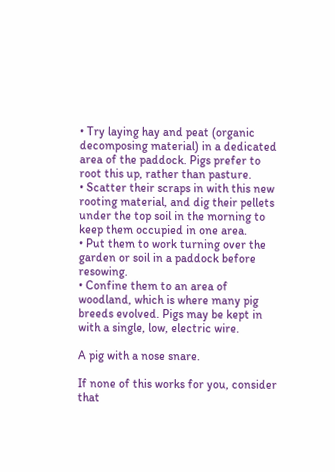• Try laying hay and peat (organic decomposing material) in a dedicated area of the paddock. Pigs prefer to root this up, rather than pasture.
• Scatter their scraps in with this new rooting material, and dig their pellets under the top soil in the morning to keep them occupied in one area.
• Put them to work turning over the garden or soil in a paddock before resowing.
• Confine them to an area of woodland, which is where many pig breeds evolved. Pigs may be kept in with a single, low, electric wire.

A pig with a nose snare.

If none of this works for you, consider that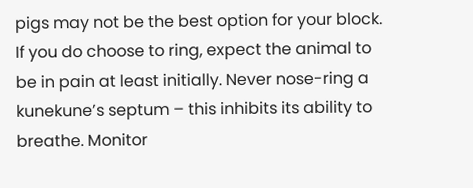pigs may not be the best option for your block. If you do choose to ring, expect the animal to be in pain at least initially. Never nose-ring a kunekune’s septum – this inhibits its ability to breathe. Monitor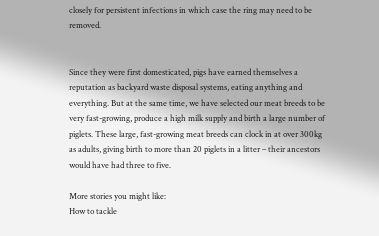closely for persistent infections in which case the ring may need to be removed.


Since they were first domesticated, pigs have earned themselves a reputation as backyard waste disposal systems, eating anything and everything. But at the same time, we have selected our meat breeds to be very fast-growing, produce a high milk supply and birth a large number of piglets. These large, fast-growing meat breeds can clock in at over 300kg as adults, giving birth to more than 20 piglets in a litter – their ancestors would have had three to five.

More stories you might like:
How to tackle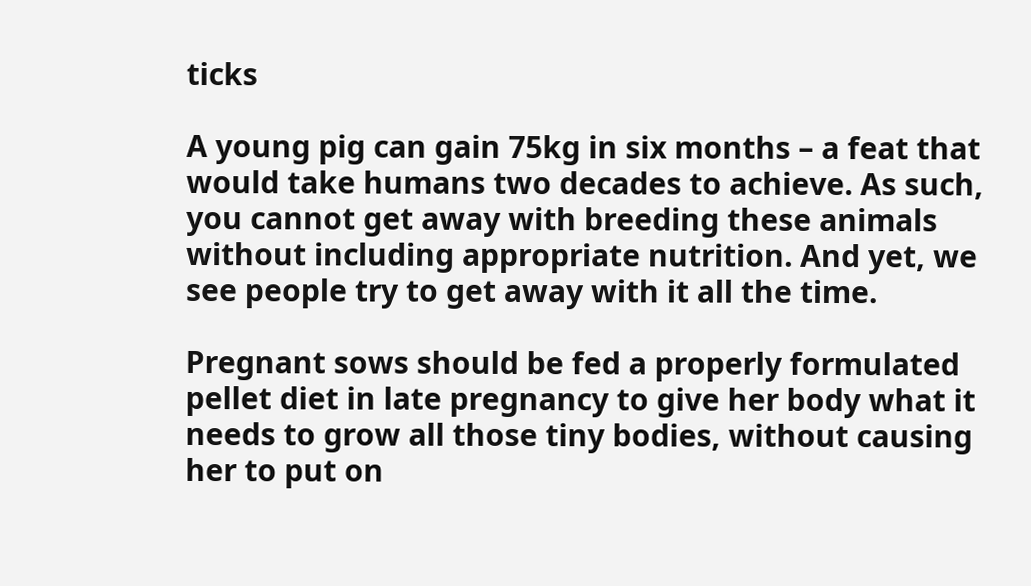ticks

A young pig can gain 75kg in six months – a feat that would take humans two decades to achieve. As such, you cannot get away with breeding these animals without including appropriate nutrition. And yet, we see people try to get away with it all the time.

Pregnant sows should be fed a properly formulated pellet diet in late pregnancy to give her body what it needs to grow all those tiny bodies, without causing her to put on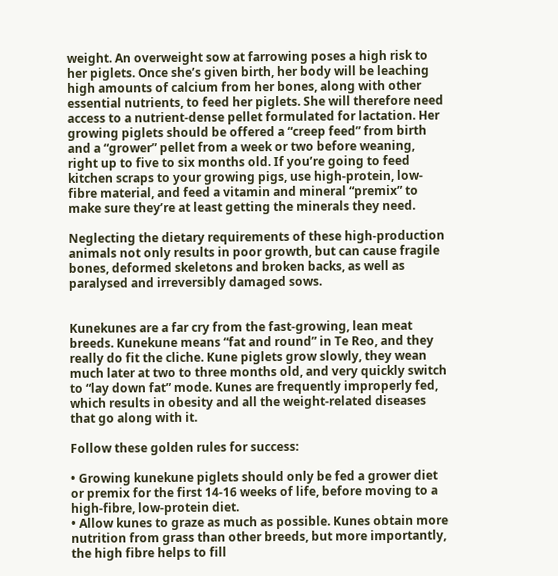weight. An overweight sow at farrowing poses a high risk to her piglets. Once she’s given birth, her body will be leaching high amounts of calcium from her bones, along with other essential nutrients, to feed her piglets. She will therefore need access to a nutrient-dense pellet formulated for lactation. Her growing piglets should be offered a “creep feed” from birth and a “grower” pellet from a week or two before weaning, right up to five to six months old. If you’re going to feed kitchen scraps to your growing pigs, use high-protein, low-fibre material, and feed a vitamin and mineral “premix” to make sure they’re at least getting the minerals they need.

Neglecting the dietary requirements of these high-production animals not only results in poor growth, but can cause fragile bones, deformed skeletons and broken backs, as well as paralysed and irreversibly damaged sows.


Kunekunes are a far cry from the fast-growing, lean meat breeds. Kunekune means “fat and round” in Te Reo, and they really do fit the cliche. Kune piglets grow slowly, they wean much later at two to three months old, and very quickly switch to “lay down fat” mode. Kunes are frequently improperly fed, which results in obesity and all the weight-related diseases that go along with it.

Follow these golden rules for success:

• Growing kunekune piglets should only be fed a grower diet or premix for the first 14-16 weeks of life, before moving to a high-fibre, low-protein diet.
• Allow kunes to graze as much as possible. Kunes obtain more nutrition from grass than other breeds, but more importantly, the high fibre helps to fill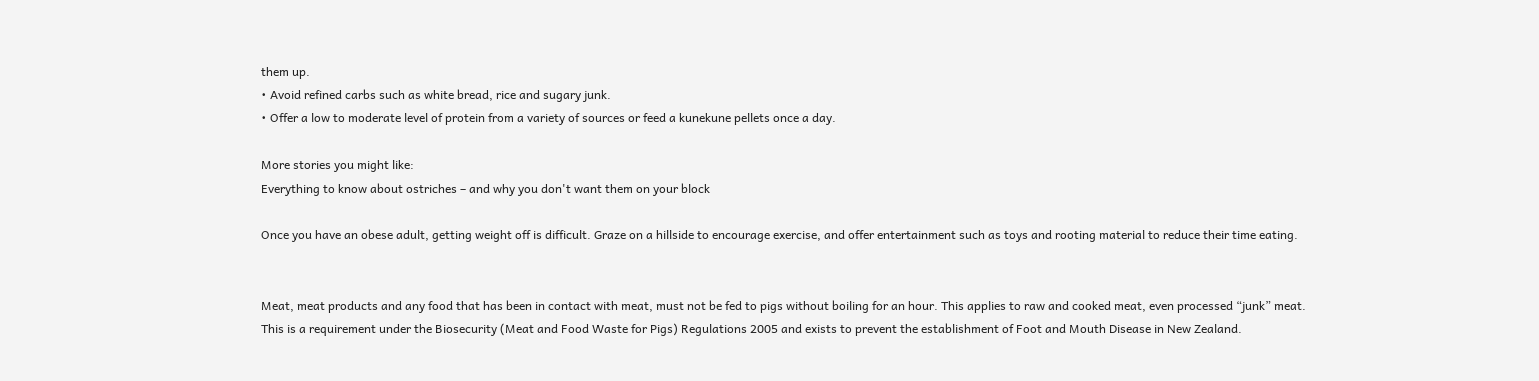them up.
• Avoid refined carbs such as white bread, rice and sugary junk.
• Offer a low to moderate level of protein from a variety of sources or feed a kunekune pellets once a day.

More stories you might like:
Everything to know about ostriches – and why you don't want them on your block

Once you have an obese adult, getting weight off is difficult. Graze on a hillside to encourage exercise, and offer entertainment such as toys and rooting material to reduce their time eating.


Meat, meat products and any food that has been in contact with meat, must not be fed to pigs without boiling for an hour. This applies to raw and cooked meat, even processed “junk” meat. This is a requirement under the Biosecurity (Meat and Food Waste for Pigs) Regulations 2005 and exists to prevent the establishment of Foot and Mouth Disease in New Zealand.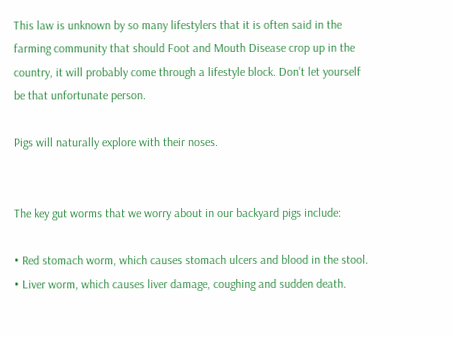This law is unknown by so many lifestylers that it is often said in the farming community that should Foot and Mouth Disease crop up in the country, it will probably come through a lifestyle block. Don’t let yourself be that unfortunate person.

Pigs will naturally explore with their noses.


The key gut worms that we worry about in our backyard pigs include:

• Red stomach worm, which causes stomach ulcers and blood in the stool.
• Liver worm, which causes liver damage, coughing and sudden death.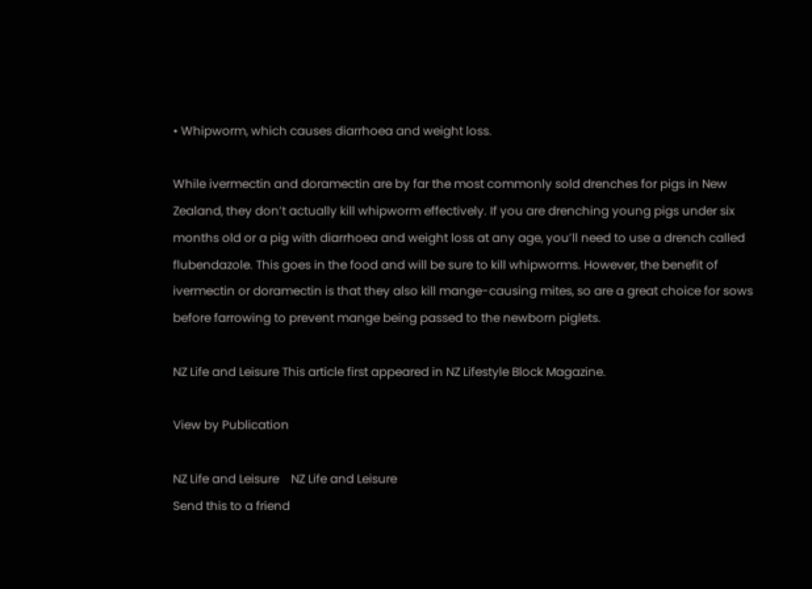• Whipworm, which causes diarrhoea and weight loss.

While ivermectin and doramectin are by far the most commonly sold drenches for pigs in New Zealand, they don’t actually kill whipworm effectively. If you are drenching young pigs under six months old or a pig with diarrhoea and weight loss at any age, you’ll need to use a drench called flubendazole. This goes in the food and will be sure to kill whipworms. However, the benefit of ivermectin or doramectin is that they also kill mange-causing mites, so are a great choice for sows before farrowing to prevent mange being passed to the newborn piglets.

NZ Life and Leisure This article first appeared in NZ Lifestyle Block Magazine.

View by Publication

NZ Life and Leisure    NZ Life and Leisure
Send this to a friend